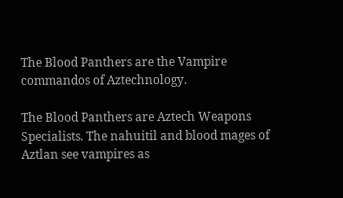The Blood Panthers are the Vampire commandos of Aztechnology.

The Blood Panthers are Aztech Weapons Specialists. The nahuitil and blood mages of Aztlan see vampires as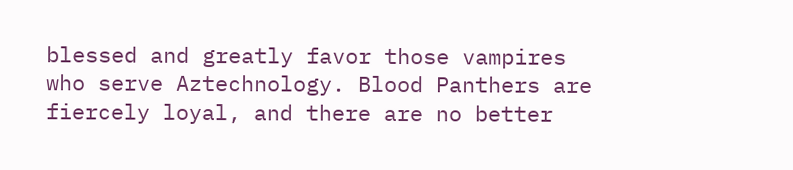blessed and greatly favor those vampires who serve Aztechnology. Blood Panthers are fiercely loyal, and there are no better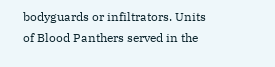bodyguards or infiltrators. Units of Blood Panthers served in the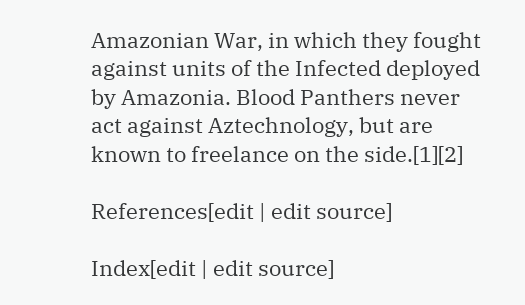Amazonian War, in which they fought against units of the Infected deployed by Amazonia. Blood Panthers never act against Aztechnology, but are known to freelance on the side.[1][2]

References[edit | edit source]

Index[edit | edit source]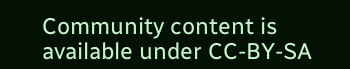Community content is available under CC-BY-SA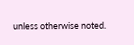unless otherwise noted.